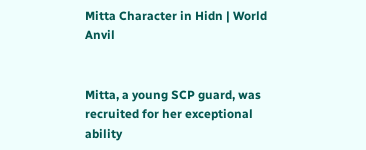Mitta Character in Hidn | World Anvil


Mitta, a young SCP guard, was recruited for her exceptional ability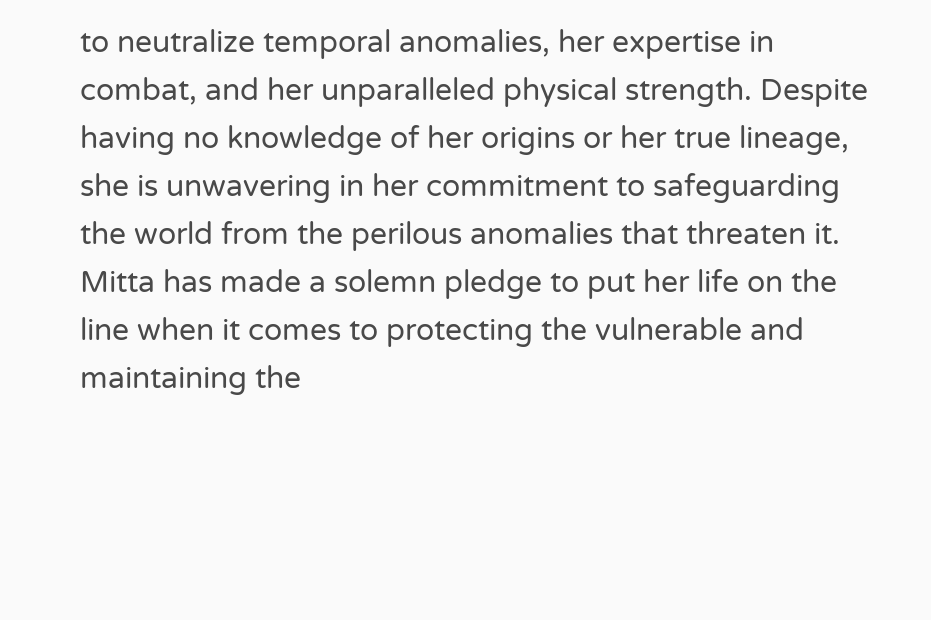to neutralize temporal anomalies, her expertise in combat, and her unparalleled physical strength. Despite having no knowledge of her origins or her true lineage, she is unwavering in her commitment to safeguarding the world from the perilous anomalies that threaten it.   Mitta has made a solemn pledge to put her life on the line when it comes to protecting the vulnerable and maintaining the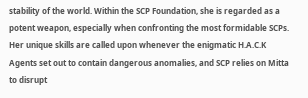stability of the world. Within the SCP Foundation, she is regarded as a potent weapon, especially when confronting the most formidable SCPs. Her unique skills are called upon whenever the enigmatic H.A.C.K Agents set out to contain dangerous anomalies, and SCP relies on Mitta to disrupt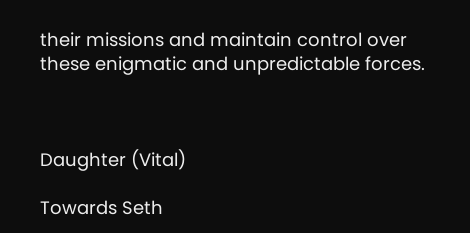their missions and maintain control over these enigmatic and unpredictable forces.



Daughter (Vital)

Towards Seth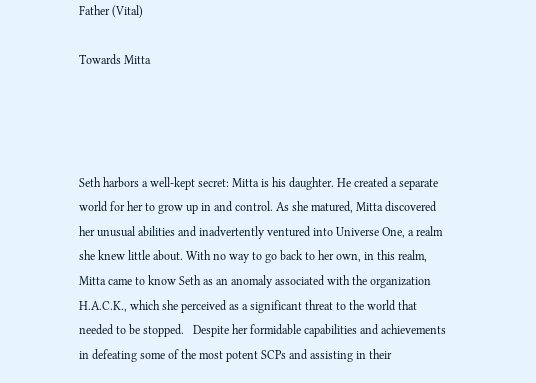Father (Vital)

Towards Mitta




Seth harbors a well-kept secret: Mitta is his daughter. He created a separate world for her to grow up in and control. As she matured, Mitta discovered her unusual abilities and inadvertently ventured into Universe One, a realm she knew little about. With no way to go back to her own, in this realm, Mitta came to know Seth as an anomaly associated with the organization H.A.C.K., which she perceived as a significant threat to the world that needed to be stopped.   Despite her formidable capabilities and achievements in defeating some of the most potent SCPs and assisting in their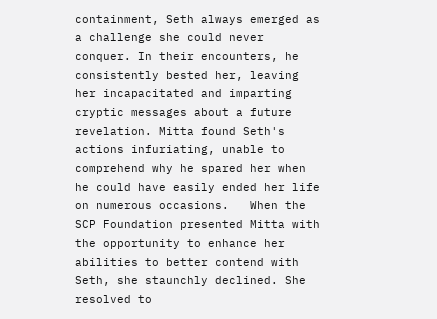containment, Seth always emerged as a challenge she could never conquer. In their encounters, he consistently bested her, leaving her incapacitated and imparting cryptic messages about a future revelation. Mitta found Seth's actions infuriating, unable to comprehend why he spared her when he could have easily ended her life on numerous occasions.   When the SCP Foundation presented Mitta with the opportunity to enhance her abilities to better contend with Seth, she staunchly declined. She resolved to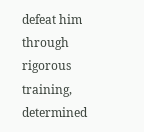defeat him through rigorous training, determined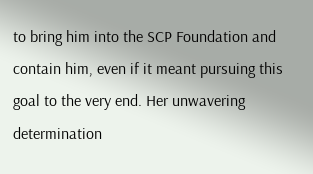to bring him into the SCP Foundation and contain him, even if it meant pursuing this goal to the very end. Her unwavering determination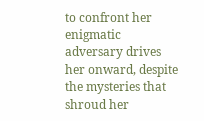to confront her enigmatic adversary drives her onward, despite the mysteries that shroud her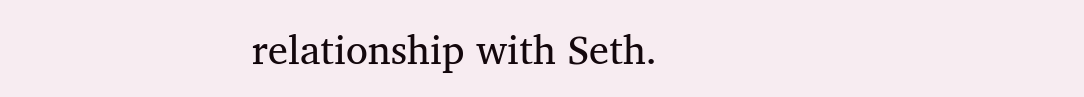relationship with Seth.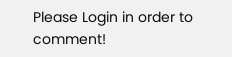Please Login in order to comment!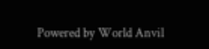Powered by World Anvil